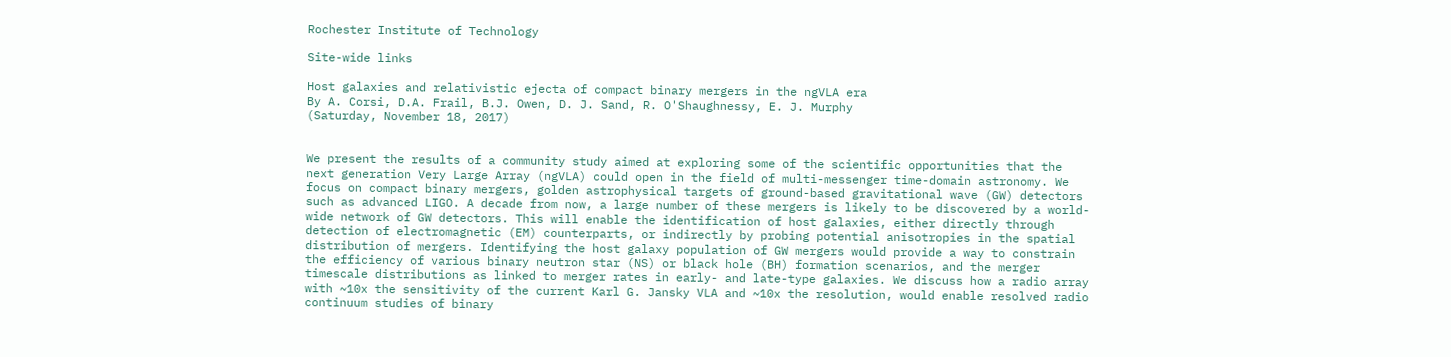Rochester Institute of Technology

Site-wide links

Host galaxies and relativistic ejecta of compact binary mergers in the ngVLA era
By A. Corsi, D.A. Frail, B.J. Owen, D. J. Sand, R. O'Shaughnessy, E. J. Murphy
(Saturday, November 18, 2017)


We present the results of a community study aimed at exploring some of the scientific opportunities that the next generation Very Large Array (ngVLA) could open in the field of multi-messenger time-domain astronomy. We focus on compact binary mergers, golden astrophysical targets of ground-based gravitational wave (GW) detectors such as advanced LIGO. A decade from now, a large number of these mergers is likely to be discovered by a world-wide network of GW detectors. This will enable the identification of host galaxies, either directly through detection of electromagnetic (EM) counterparts, or indirectly by probing potential anisotropies in the spatial distribution of mergers. Identifying the host galaxy population of GW mergers would provide a way to constrain the efficiency of various binary neutron star (NS) or black hole (BH) formation scenarios, and the merger timescale distributions as linked to merger rates in early- and late-type galaxies. We discuss how a radio array with ~10x the sensitivity of the current Karl G. Jansky VLA and ~10x the resolution, would enable resolved radio continuum studies of binary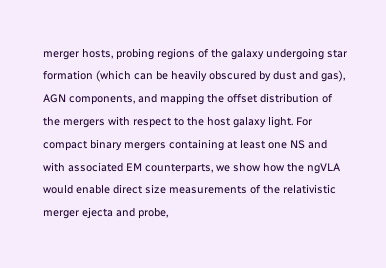merger hosts, probing regions of the galaxy undergoing star formation (which can be heavily obscured by dust and gas), AGN components, and mapping the offset distribution of the mergers with respect to the host galaxy light. For compact binary mergers containing at least one NS and with associated EM counterparts, we show how the ngVLA would enable direct size measurements of the relativistic merger ejecta and probe,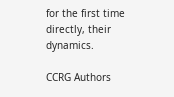for the first time directly, their dynamics.

CCRG Authors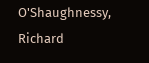O'Shaughnessy, Richard